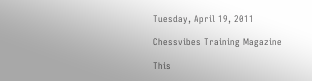Tuesday, April 19, 2011

Chessvibes Training Magazine

This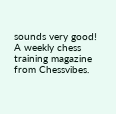sounds very good! A weekly chess training magazine from Chessvibes.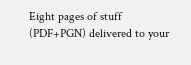Eight pages of stuff (PDF+PGN) delivered to your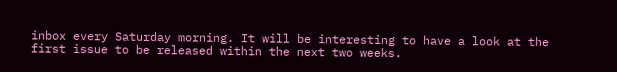inbox every Saturday morning. It will be interesting to have a look at the first issue to be released within the next two weeks.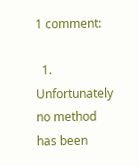1 comment:

  1. Unfortunately no method has been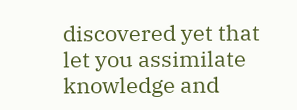discovered yet that let you assimilate knowledge and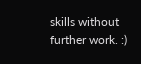skills without further work. :)